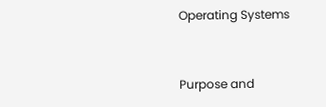Operating Systems


Purpose and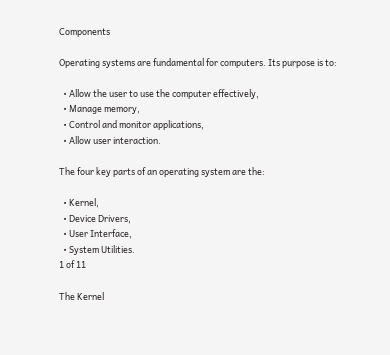Components

Operating systems are fundamental for computers. Its purpose is to:

  • Allow the user to use the computer effectively,
  • Manage memory,
  • Control and monitor applications,
  • Allow user interaction.

The four key parts of an operating system are the:

  • Kernel,
  • Device Drivers,
  • User Interface,
  • System Utilities.
1 of 11

The Kernel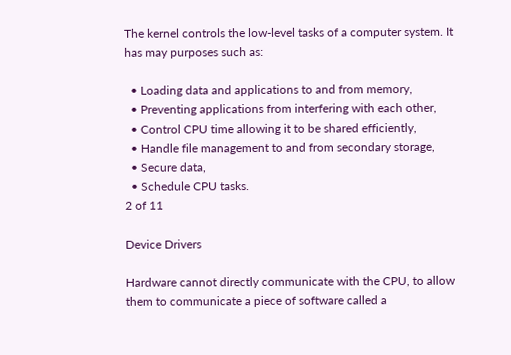The kernel controls the low-level tasks of a computer system. It has may purposes such as:

  • Loading data and applications to and from memory,
  • Preventing applications from interfering with each other,
  • Control CPU time allowing it to be shared efficiently,
  • Handle file management to and from secondary storage,
  • Secure data,
  • Schedule CPU tasks.
2 of 11

Device Drivers

Hardware cannot directly communicate with the CPU, to allow them to communicate a piece of software called a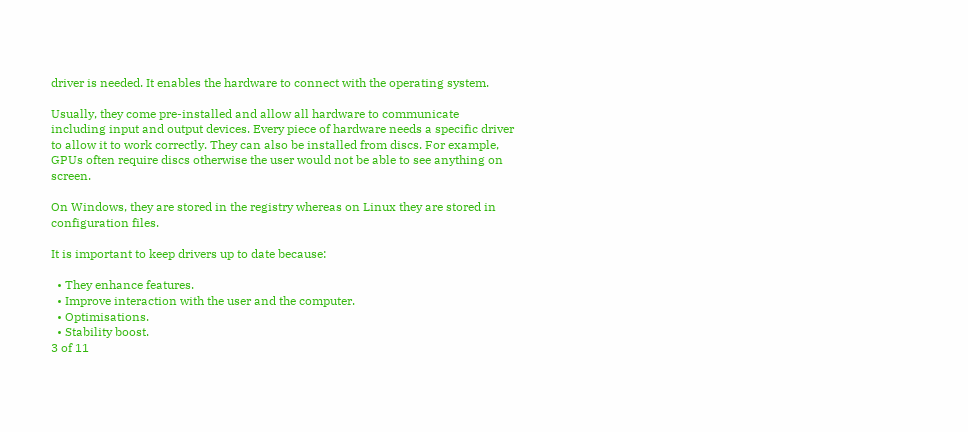driver is needed. It enables the hardware to connect with the operating system.

Usually, they come pre-installed and allow all hardware to communicate including input and output devices. Every piece of hardware needs a specific driver to allow it to work correctly. They can also be installed from discs. For example, GPUs often require discs otherwise the user would not be able to see anything on screen.

On Windows, they are stored in the registry whereas on Linux they are stored in configuration files.

It is important to keep drivers up to date because:

  • They enhance features.
  • Improve interaction with the user and the computer.
  • Optimisations.
  • Stability boost.
3 of 11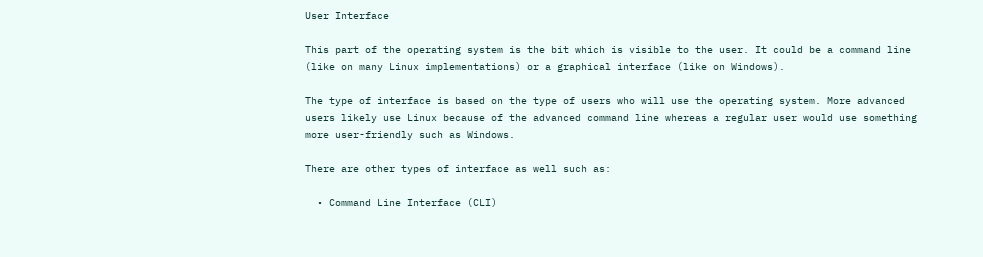User Interface

This part of the operating system is the bit which is visible to the user. It could be a command line (like on many Linux implementations) or a graphical interface (like on Windows).

The type of interface is based on the type of users who will use the operating system. More advanced users likely use Linux because of the advanced command line whereas a regular user would use something more user-friendly such as Windows.

There are other types of interface as well such as:

  • Command Line Interface (CLI)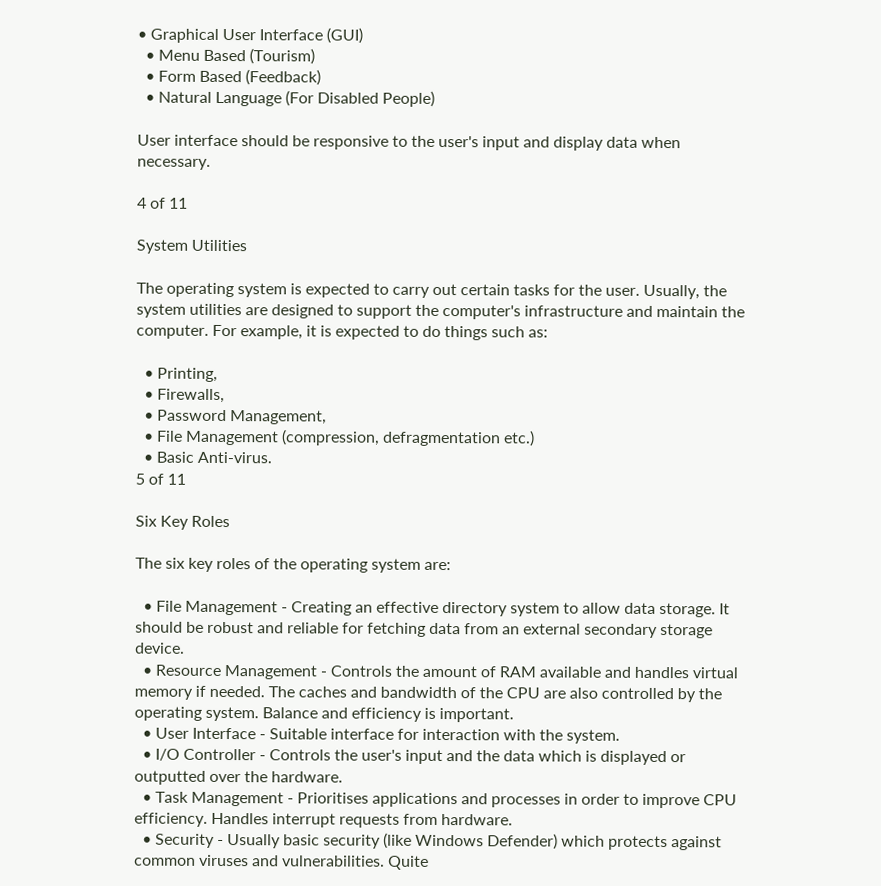• Graphical User Interface (GUI)
  • Menu Based (Tourism)
  • Form Based (Feedback)
  • Natural Language (For Disabled People)

User interface should be responsive to the user's input and display data when necessary.

4 of 11

System Utilities

The operating system is expected to carry out certain tasks for the user. Usually, the system utilities are designed to support the computer's infrastructure and maintain the computer. For example, it is expected to do things such as:

  • Printing,
  • Firewalls,
  • Password Management,
  • File Management (compression, defragmentation etc.)
  • Basic Anti-virus.
5 of 11

Six Key Roles

The six key roles of the operating system are:

  • File Management - Creating an effective directory system to allow data storage. It should be robust and reliable for fetching data from an external secondary storage device.
  • Resource Management - Controls the amount of RAM available and handles virtual memory if needed. The caches and bandwidth of the CPU are also controlled by the operating system. Balance and efficiency is important.
  • User Interface - Suitable interface for interaction with the system.
  • I/O Controller - Controls the user's input and the data which is displayed or outputted over the hardware.
  • Task Management - Prioritises applications and processes in order to improve CPU efficiency. Handles interrupt requests from hardware.
  • Security - Usually basic security (like Windows Defender) which protects against common viruses and vulnerabilities. Quite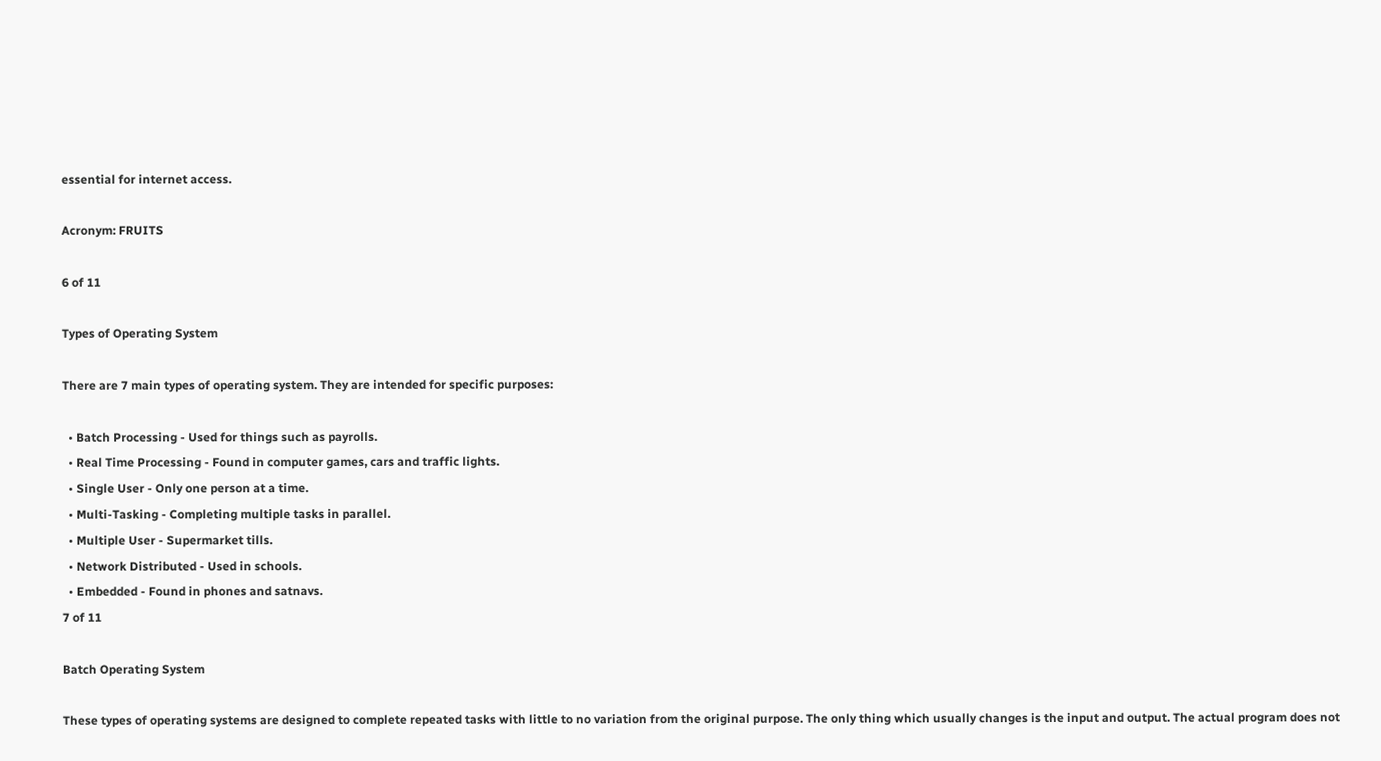essential for internet access.

Acronym: FRUITS

6 of 11

Types of Operating System

There are 7 main types of operating system. They are intended for specific purposes:

  • Batch Processing - Used for things such as payrolls.
  • Real Time Processing - Found in computer games, cars and traffic lights.
  • Single User - Only one person at a time.
  • Multi-Tasking - Completing multiple tasks in parallel.
  • Multiple User - Supermarket tills.
  • Network Distributed - Used in schools.
  • Embedded - Found in phones and satnavs.
7 of 11

Batch Operating System

These types of operating systems are designed to complete repeated tasks with little to no variation from the original purpose. The only thing which usually changes is the input and output. The actual program does not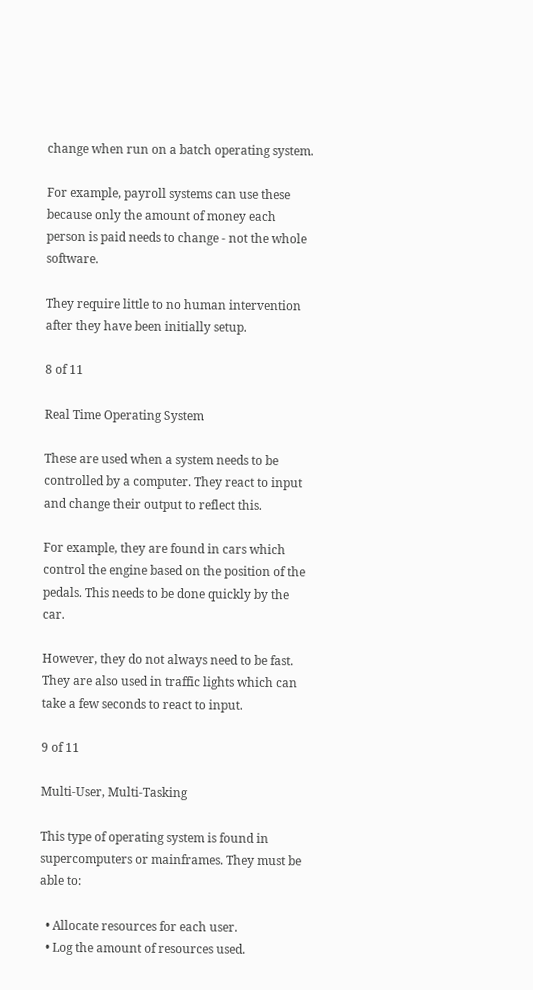change when run on a batch operating system.

For example, payroll systems can use these because only the amount of money each person is paid needs to change - not the whole software.

They require little to no human intervention after they have been initially setup.

8 of 11

Real Time Operating System

These are used when a system needs to be controlled by a computer. They react to input and change their output to reflect this.

For example, they are found in cars which control the engine based on the position of the pedals. This needs to be done quickly by the car.

However, they do not always need to be fast. They are also used in traffic lights which can take a few seconds to react to input.

9 of 11

Multi-User, Multi-Tasking

This type of operating system is found in supercomputers or mainframes. They must be able to:

  • Allocate resources for each user.
  • Log the amount of resources used.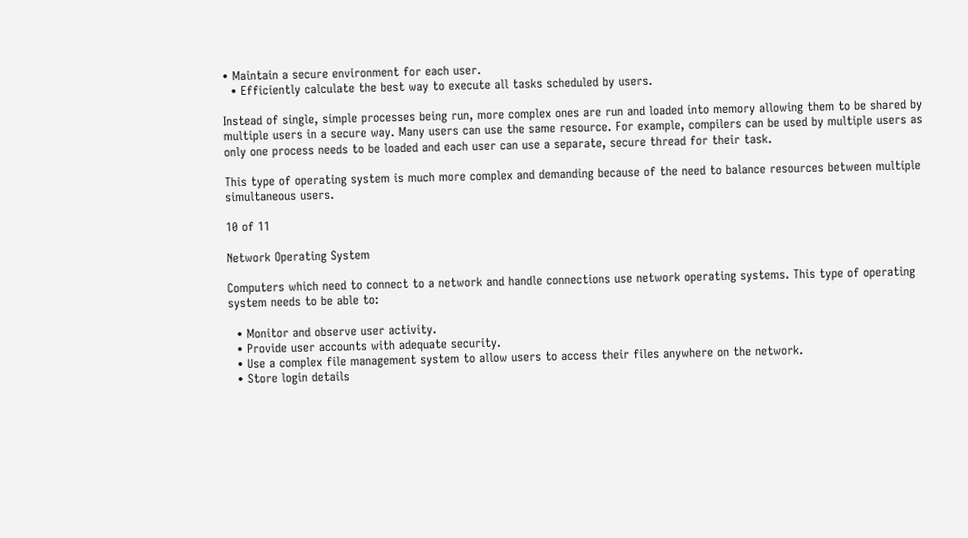• Maintain a secure environment for each user.
  • Efficiently calculate the best way to execute all tasks scheduled by users.

Instead of single, simple processes being run, more complex ones are run and loaded into memory allowing them to be shared by multiple users in a secure way. Many users can use the same resource. For example, compilers can be used by multiple users as only one process needs to be loaded and each user can use a separate, secure thread for their task.

This type of operating system is much more complex and demanding because of the need to balance resources between multiple simultaneous users.

10 of 11

Network Operating System

Computers which need to connect to a network and handle connections use network operating systems. This type of operating system needs to be able to:

  • Monitor and observe user activity.
  • Provide user accounts with adequate security.
  • Use a complex file management system to allow users to access their files anywhere on the network.
  • Store login details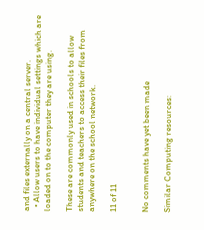and files externally on a central server.
  • Allow users to have individual settings which are loaded on to the computer they are using.

These are commonly used in schools to allow students and teachers to access their files from anywhere on the school network.

11 of 11


No comments have yet been made

Similar Computing resources: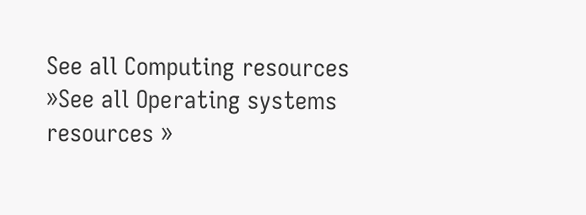See all Computing resources »See all Operating systems resources »